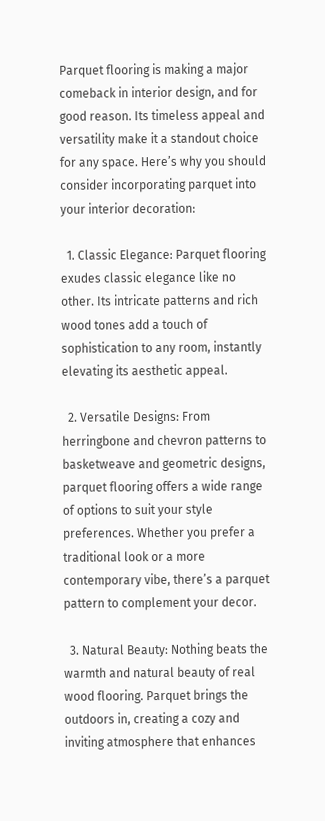Parquet flooring is making a major comeback in interior design, and for good reason. Its timeless appeal and versatility make it a standout choice for any space. Here’s why you should consider incorporating parquet into your interior decoration:

  1. Classic Elegance: Parquet flooring exudes classic elegance like no other. Its intricate patterns and rich wood tones add a touch of sophistication to any room, instantly elevating its aesthetic appeal.

  2. Versatile Designs: From herringbone and chevron patterns to basketweave and geometric designs, parquet flooring offers a wide range of options to suit your style preferences. Whether you prefer a traditional look or a more contemporary vibe, there’s a parquet pattern to complement your decor.

  3. Natural Beauty: Nothing beats the warmth and natural beauty of real wood flooring. Parquet brings the outdoors in, creating a cozy and inviting atmosphere that enhances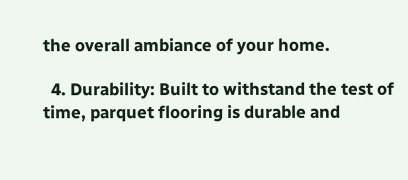the overall ambiance of your home.

  4. Durability: Built to withstand the test of time, parquet flooring is durable and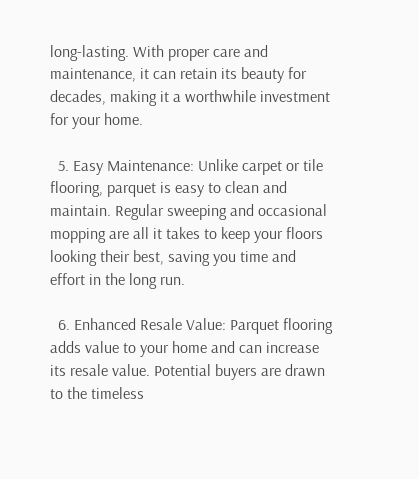long-lasting. With proper care and maintenance, it can retain its beauty for decades, making it a worthwhile investment for your home.

  5. Easy Maintenance: Unlike carpet or tile flooring, parquet is easy to clean and maintain. Regular sweeping and occasional mopping are all it takes to keep your floors looking their best, saving you time and effort in the long run.

  6. Enhanced Resale Value: Parquet flooring adds value to your home and can increase its resale value. Potential buyers are drawn to the timeless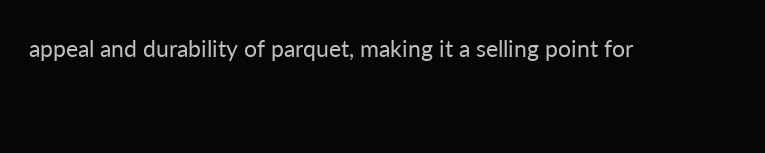appeal and durability of parquet, making it a selling point for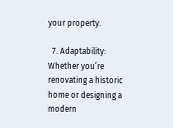your property.

  7. Adaptability: Whether you’re renovating a historic home or designing a modern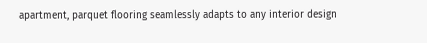apartment, parquet flooring seamlessly adapts to any interior design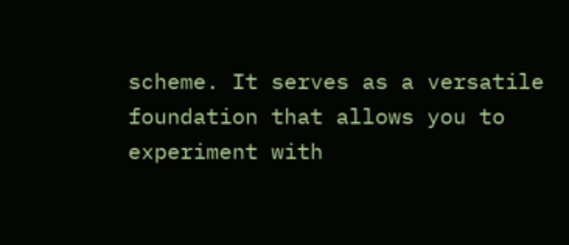scheme. It serves as a versatile foundation that allows you to experiment with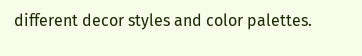different decor styles and color palettes.